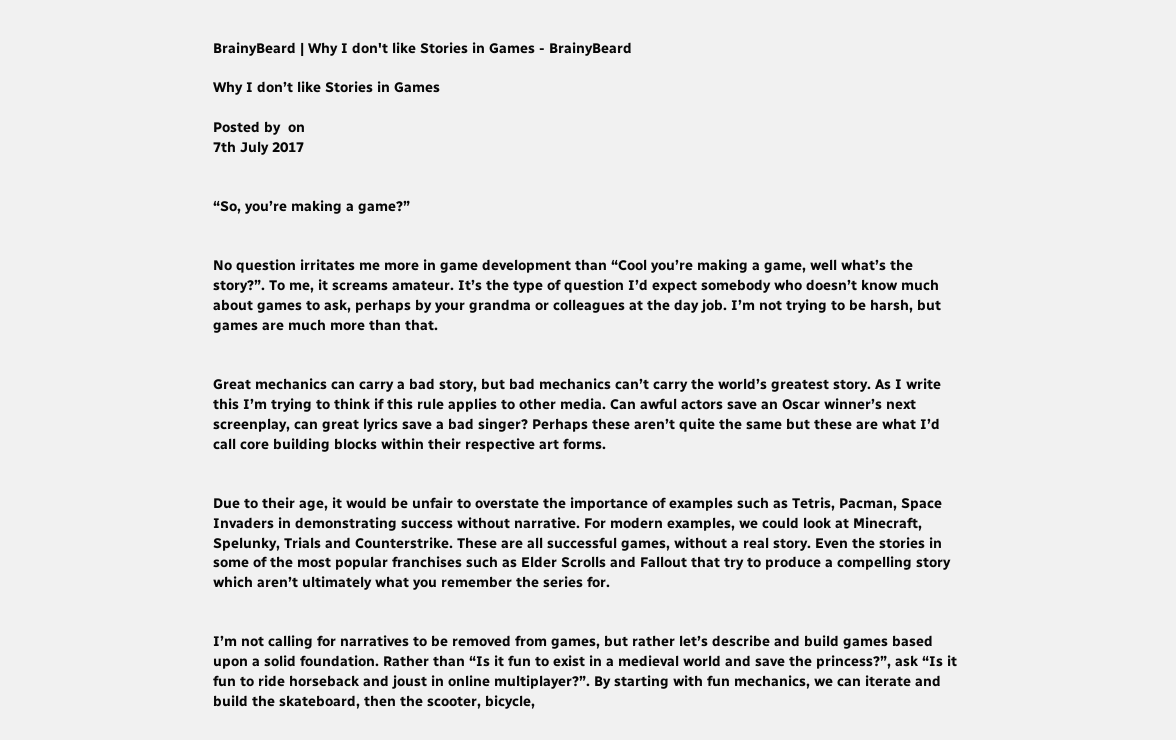BrainyBeard | Why I don't like Stories in Games - BrainyBeard

Why I don’t like Stories in Games

Posted by  on
7th July 2017


“So, you’re making a game?”


No question irritates me more in game development than “Cool you’re making a game, well what’s the story?”. To me, it screams amateur. It’s the type of question I’d expect somebody who doesn’t know much about games to ask, perhaps by your grandma or colleagues at the day job. I’m not trying to be harsh, but games are much more than that.


Great mechanics can carry a bad story, but bad mechanics can’t carry the world’s greatest story. As I write this I’m trying to think if this rule applies to other media. Can awful actors save an Oscar winner’s next screenplay, can great lyrics save a bad singer? Perhaps these aren’t quite the same but these are what I’d call core building blocks within their respective art forms.


Due to their age, it would be unfair to overstate the importance of examples such as Tetris, Pacman, Space Invaders in demonstrating success without narrative. For modern examples, we could look at Minecraft, Spelunky, Trials and Counterstrike. These are all successful games, without a real story. Even the stories in some of the most popular franchises such as Elder Scrolls and Fallout that try to produce a compelling story which aren’t ultimately what you remember the series for.


I’m not calling for narratives to be removed from games, but rather let’s describe and build games based upon a solid foundation. Rather than “Is it fun to exist in a medieval world and save the princess?”, ask “Is it fun to ride horseback and joust in online multiplayer?”. By starting with fun mechanics, we can iterate and build the skateboard, then the scooter, bicycle,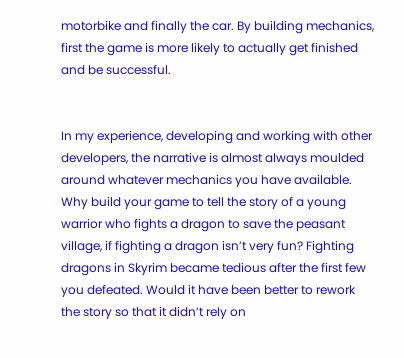motorbike and finally the car. By building mechanics, first the game is more likely to actually get finished and be successful.


In my experience, developing and working with other developers, the narrative is almost always moulded around whatever mechanics you have available. Why build your game to tell the story of a young warrior who fights a dragon to save the peasant village, if fighting a dragon isn’t very fun? Fighting dragons in Skyrim became tedious after the first few you defeated. Would it have been better to rework the story so that it didn’t rely on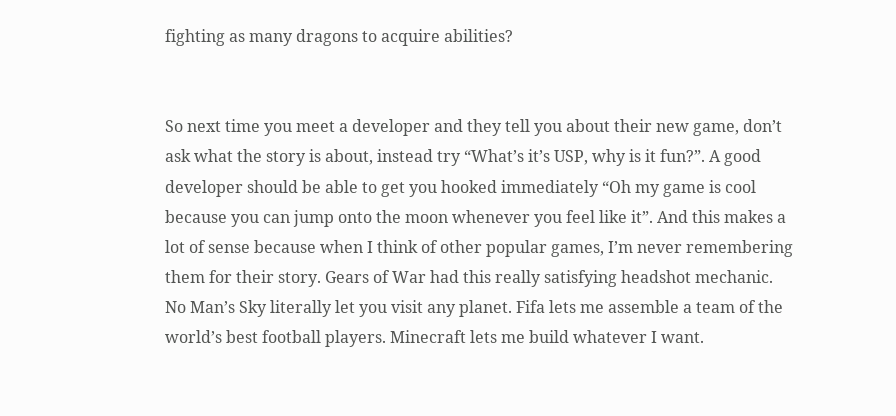fighting as many dragons to acquire abilities?


So next time you meet a developer and they tell you about their new game, don’t ask what the story is about, instead try “What’s it’s USP, why is it fun?”. A good developer should be able to get you hooked immediately “Oh my game is cool because you can jump onto the moon whenever you feel like it”. And this makes a lot of sense because when I think of other popular games, I’m never remembering them for their story. Gears of War had this really satisfying headshot mechanic. No Man’s Sky literally let you visit any planet. Fifa lets me assemble a team of the world’s best football players. Minecraft lets me build whatever I want.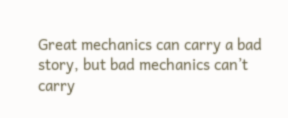Great mechanics can carry a bad story, but bad mechanics can’t carry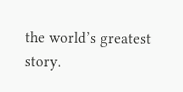the world’s greatest story.